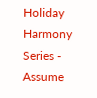Holiday Harmony Series - Assume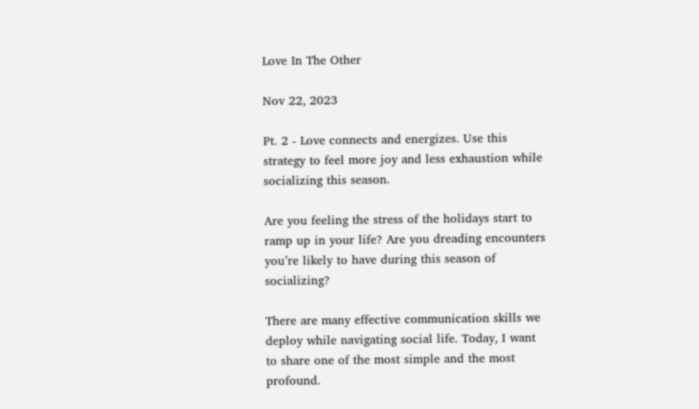Love In The Other

Nov 22, 2023

Pt. 2 - Love connects and energizes. Use this strategy to feel more joy and less exhaustion while socializing this season.

Are you feeling the stress of the holidays start to ramp up in your life? Are you dreading encounters you’re likely to have during this season of socializing?

There are many effective communication skills we deploy while navigating social life. Today, I want to share one of the most simple and the most profound.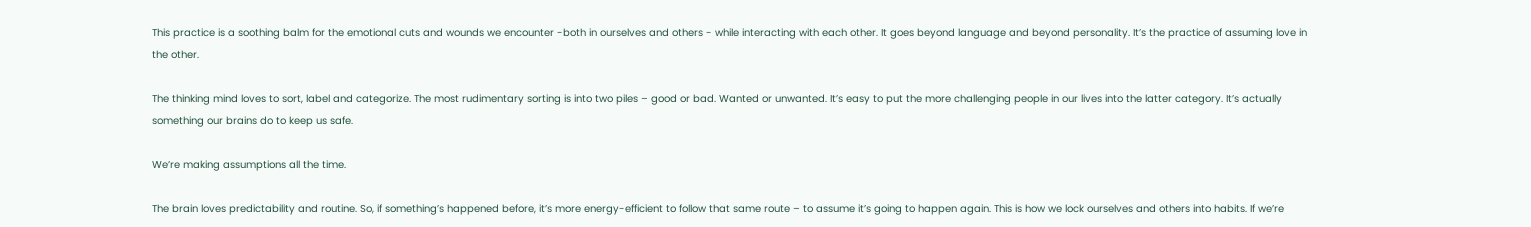This practice is a soothing balm for the emotional cuts and wounds we encounter -both in ourselves and others - while interacting with each other. It goes beyond language and beyond personality. It’s the practice of assuming love in the other.

The thinking mind loves to sort, label and categorize. The most rudimentary sorting is into two piles – good or bad. Wanted or unwanted. It’s easy to put the more challenging people in our lives into the latter category. It’s actually something our brains do to keep us safe.

We’re making assumptions all the time.

The brain loves predictability and routine. So, if something’s happened before, it’s more energy-efficient to follow that same route – to assume it’s going to happen again. This is how we lock ourselves and others into habits. If we’re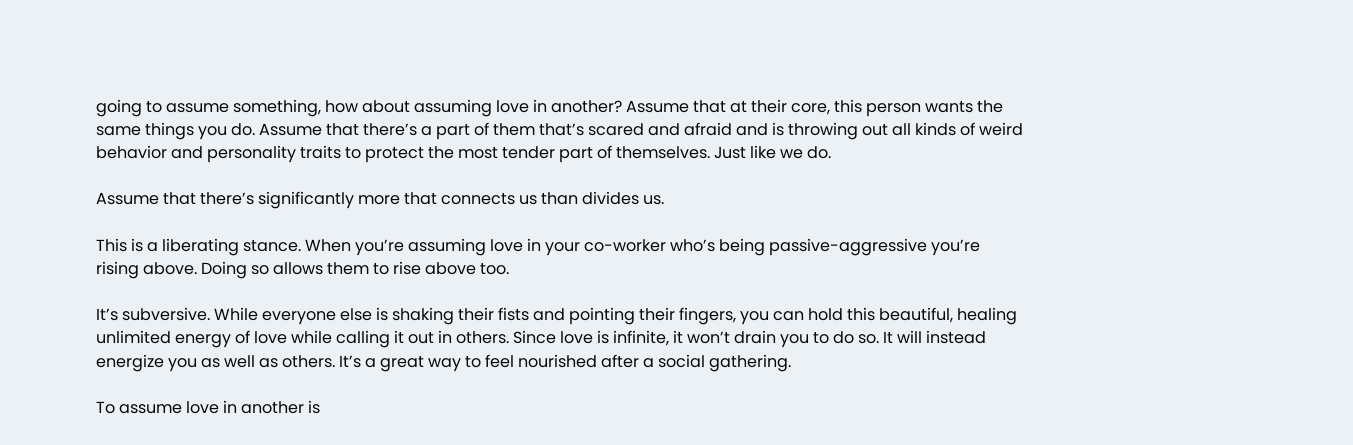going to assume something, how about assuming love in another? Assume that at their core, this person wants the same things you do. Assume that there’s a part of them that’s scared and afraid and is throwing out all kinds of weird behavior and personality traits to protect the most tender part of themselves. Just like we do.

Assume that there’s significantly more that connects us than divides us.

This is a liberating stance. When you’re assuming love in your co-worker who’s being passive-aggressive you’re rising above. Doing so allows them to rise above too.

It’s subversive. While everyone else is shaking their fists and pointing their fingers, you can hold this beautiful, healing unlimited energy of love while calling it out in others. Since love is infinite, it won’t drain you to do so. It will instead energize you as well as others. It’s a great way to feel nourished after a social gathering.

To assume love in another is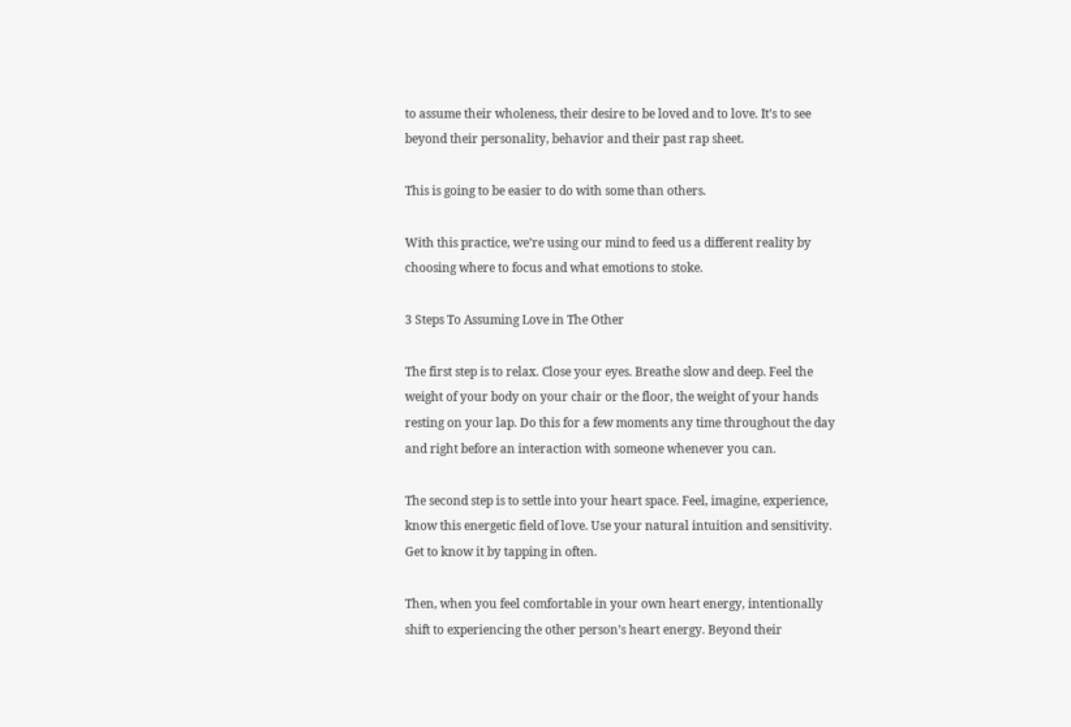to assume their wholeness, their desire to be loved and to love. It’s to see beyond their personality, behavior and their past rap sheet.

This is going to be easier to do with some than others.

With this practice, we’re using our mind to feed us a different reality by choosing where to focus and what emotions to stoke.

3 Steps To Assuming Love in The Other

The first step is to relax. Close your eyes. Breathe slow and deep. Feel the weight of your body on your chair or the floor, the weight of your hands resting on your lap. Do this for a few moments any time throughout the day and right before an interaction with someone whenever you can.

The second step is to settle into your heart space. Feel, imagine, experience, know this energetic field of love. Use your natural intuition and sensitivity. Get to know it by tapping in often.

Then, when you feel comfortable in your own heart energy, intentionally shift to experiencing the other person’s heart energy. Beyond their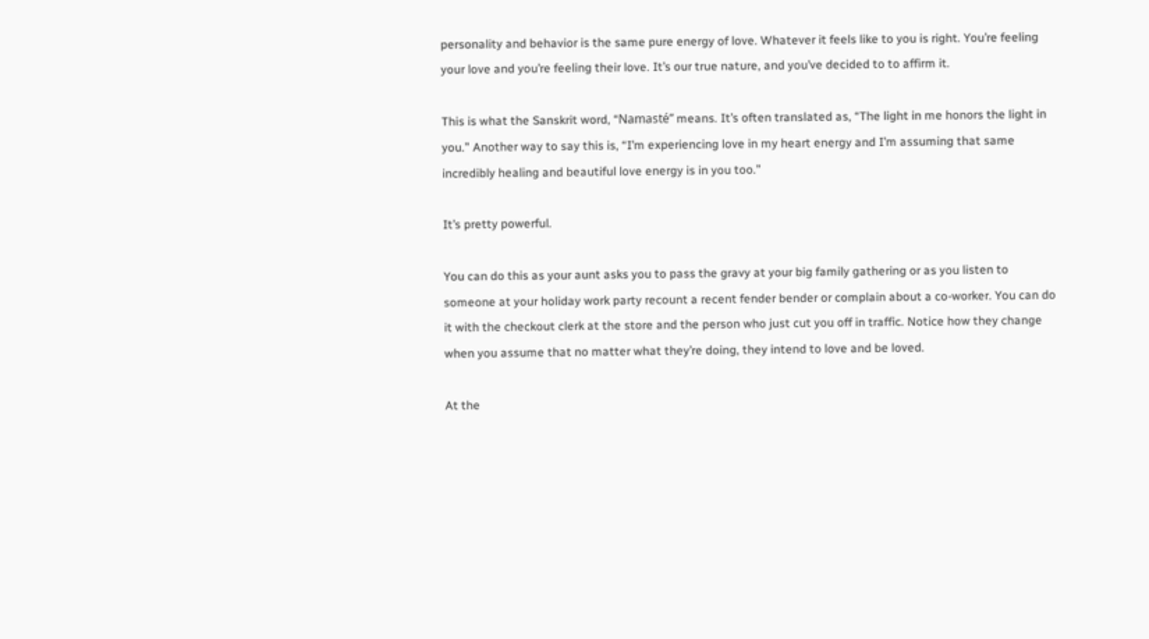personality and behavior is the same pure energy of love. Whatever it feels like to you is right. You’re feeling your love and you’re feeling their love. It’s our true nature, and you’ve decided to to affirm it.

This is what the Sanskrit word, “Namasté” means. It’s often translated as, “The light in me honors the light in you.” Another way to say this is, “I’m experiencing love in my heart energy and I’m assuming that same incredibly healing and beautiful love energy is in you too.”

It’s pretty powerful.

You can do this as your aunt asks you to pass the gravy at your big family gathering or as you listen to someone at your holiday work party recount a recent fender bender or complain about a co-worker. You can do it with the checkout clerk at the store and the person who just cut you off in traffic. Notice how they change when you assume that no matter what they’re doing, they intend to love and be loved.

At the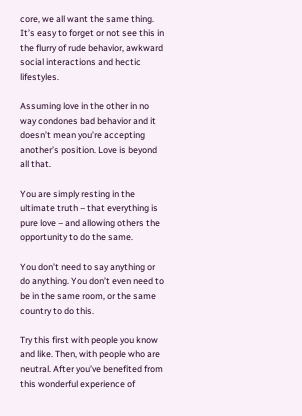core, we all want the same thing. It’s easy to forget or not see this in the flurry of rude behavior, awkward social interactions and hectic lifestyles.

Assuming love in the other in no way condones bad behavior and it doesn’t mean you’re accepting another’s position. Love is beyond all that.

You are simply resting in the ultimate truth – that everything is pure love – and allowing others the opportunity to do the same.

You don’t need to say anything or do anything. You don’t even need to be in the same room, or the same country to do this.

Try this first with people you know and like. Then, with people who are neutral. After you’ve benefited from this wonderful experience of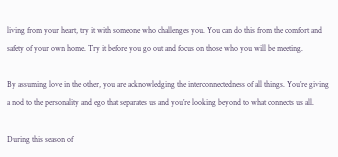living from your heart, try it with someone who challenges you. You can do this from the comfort and safety of your own home. Try it before you go out and focus on those who you will be meeting.

By assuming love in the other, you are acknowledging the interconnectedness of all things. You’re giving a nod to the personality and ego that separates us and you’re looking beyond to what connects us all.

During this season of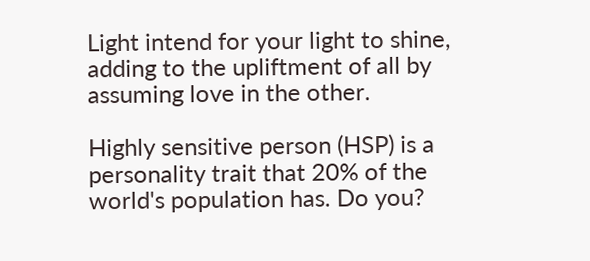Light intend for your light to shine, adding to the upliftment of all by assuming love in the other.

Highly sensitive person (HSP) is a personality trait that 20% of the world's population has. Do you?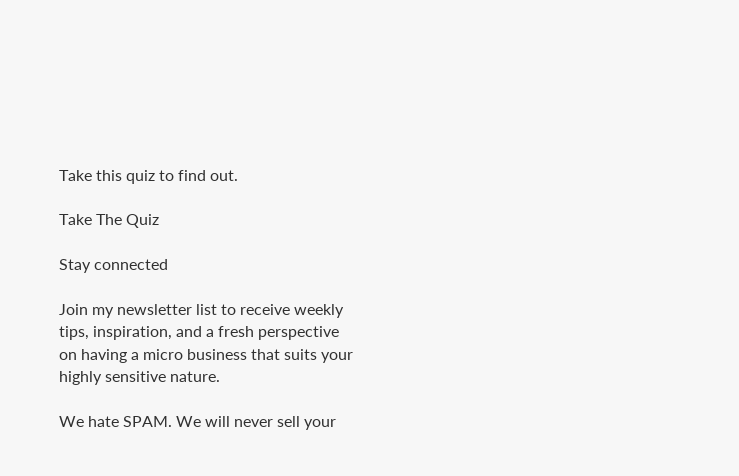Take this quiz to find out.

Take The Quiz

Stay connected

Join my newsletter list to receive weekly tips, inspiration, and a fresh perspective on having a micro business that suits your highly sensitive nature.

We hate SPAM. We will never sell your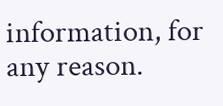information, for any reason.